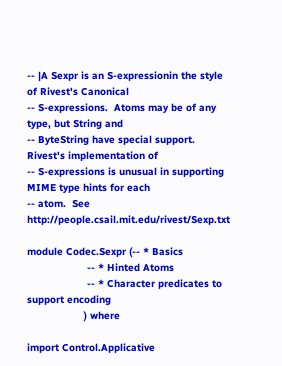-- |A Sexpr is an S-expressionin the style of Rivest's Canonical
-- S-expressions.  Atoms may be of any type, but String and
-- ByteString have special support.  Rivest's implementation of
-- S-expressions is unusual in supporting MIME type hints for each
-- atom.  See http://people.csail.mit.edu/rivest/Sexp.txt

module Codec.Sexpr (-- * Basics
                    -- * Hinted Atoms
                    -- * Character predicates to support encoding
                   ) where

import Control.Applicative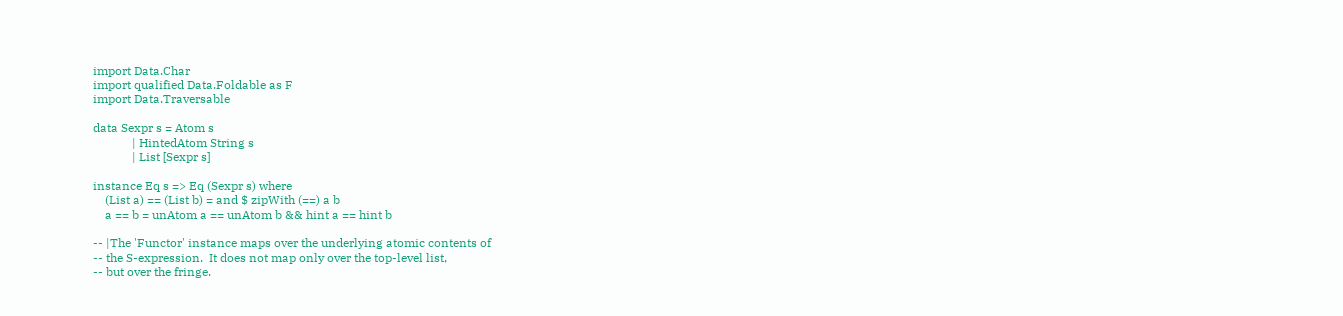import Data.Char
import qualified Data.Foldable as F
import Data.Traversable

data Sexpr s = Atom s
             | HintedAtom String s
             | List [Sexpr s]

instance Eq s => Eq (Sexpr s) where
    (List a) == (List b) = and $ zipWith (==) a b
    a == b = unAtom a == unAtom b && hint a == hint b

-- |The 'Functor' instance maps over the underlying atomic contents of
-- the S-expression.  It does not map only over the top-level list,
-- but over the fringe.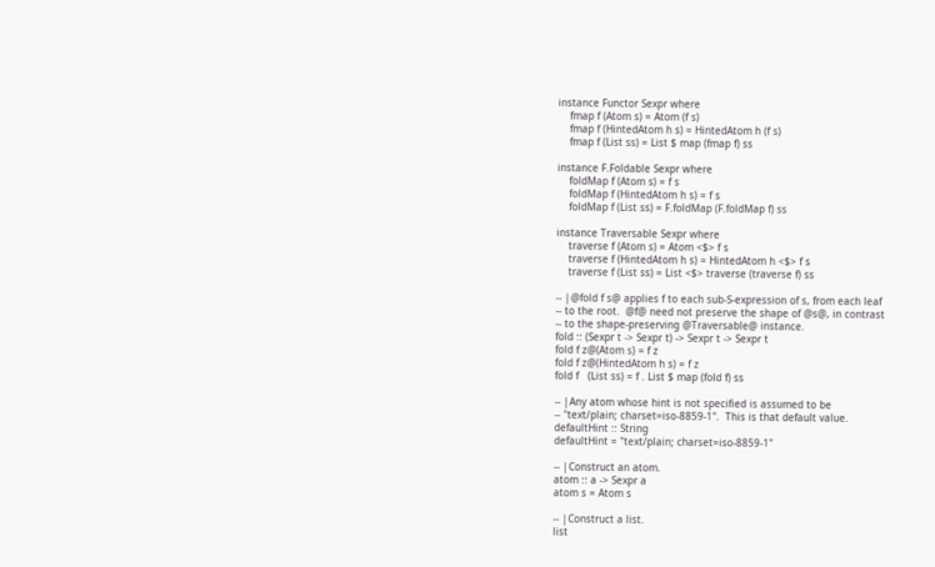instance Functor Sexpr where
    fmap f (Atom s) = Atom (f s)
    fmap f (HintedAtom h s) = HintedAtom h (f s)
    fmap f (List ss) = List $ map (fmap f) ss

instance F.Foldable Sexpr where
    foldMap f (Atom s) = f s
    foldMap f (HintedAtom h s) = f s
    foldMap f (List ss) = F.foldMap (F.foldMap f) ss

instance Traversable Sexpr where
    traverse f (Atom s) = Atom <$> f s
    traverse f (HintedAtom h s) = HintedAtom h <$> f s
    traverse f (List ss) = List <$> traverse (traverse f) ss

-- |@fold f s@ applies f to each sub-S-expression of s, from each leaf
-- to the root.  @f@ need not preserve the shape of @s@, in contrast
-- to the shape-preserving @Traversable@ instance.
fold :: (Sexpr t -> Sexpr t) -> Sexpr t -> Sexpr t
fold f z@(Atom s) = f z
fold f z@(HintedAtom h s) = f z
fold f   (List ss) = f . List $ map (fold f) ss

-- |Any atom whose hint is not specified is assumed to be
-- "text/plain; charset=iso-8859-1".  This is that default value.
defaultHint :: String
defaultHint = "text/plain; charset=iso-8859-1"

-- |Construct an atom.
atom :: a -> Sexpr a
atom s = Atom s

-- |Construct a list.
list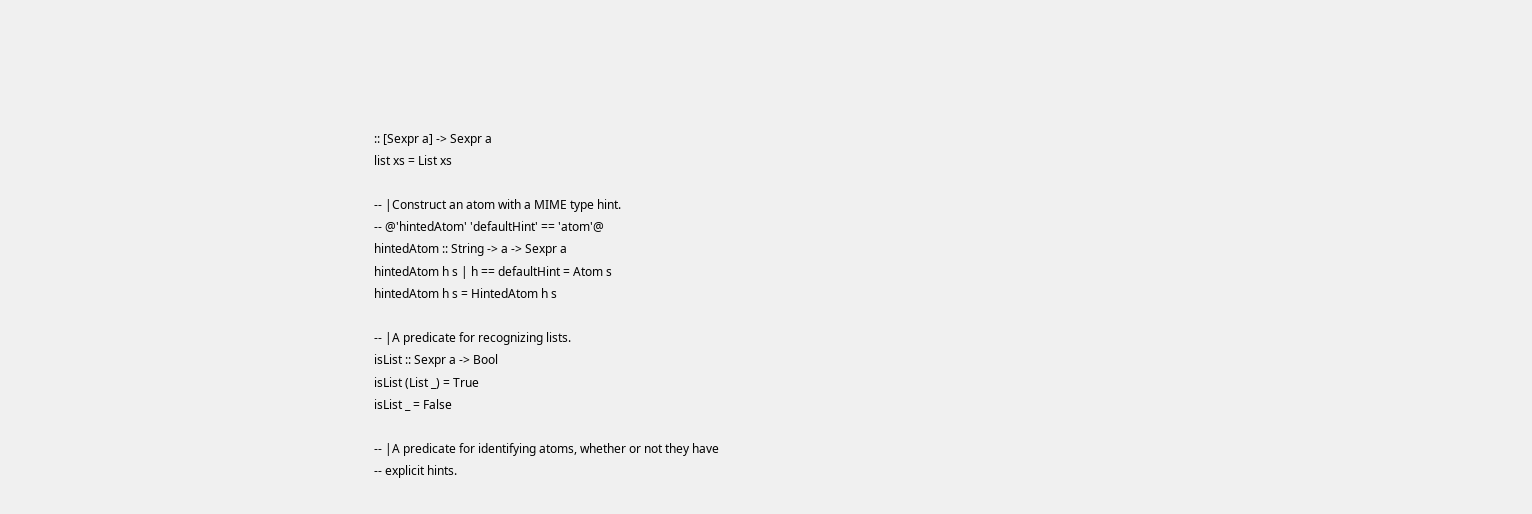:: [Sexpr a] -> Sexpr a
list xs = List xs

-- |Construct an atom with a MIME type hint.
-- @'hintedAtom' 'defaultHint' == 'atom'@
hintedAtom :: String -> a -> Sexpr a
hintedAtom h s | h == defaultHint = Atom s
hintedAtom h s = HintedAtom h s

-- |A predicate for recognizing lists.
isList :: Sexpr a -> Bool
isList (List _) = True
isList _ = False

-- |A predicate for identifying atoms, whether or not they have
-- explicit hints.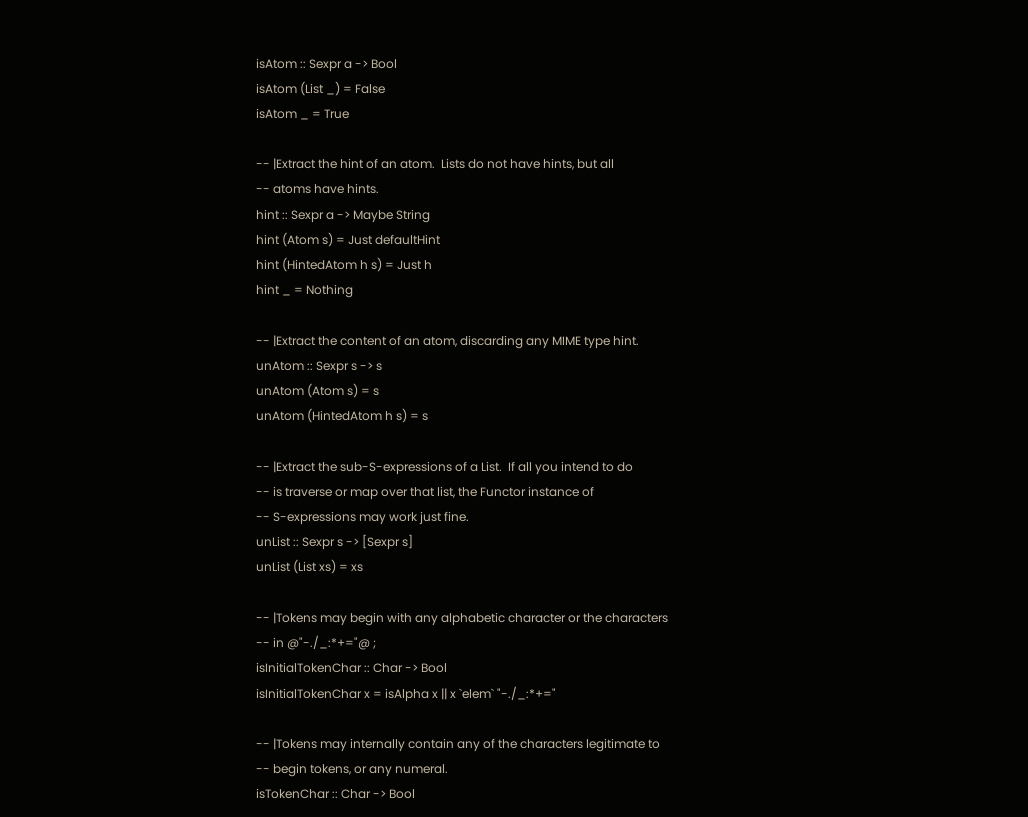isAtom :: Sexpr a -> Bool
isAtom (List _) = False
isAtom _ = True

-- |Extract the hint of an atom.  Lists do not have hints, but all
-- atoms have hints.
hint :: Sexpr a -> Maybe String
hint (Atom s) = Just defaultHint
hint (HintedAtom h s) = Just h
hint _ = Nothing

-- |Extract the content of an atom, discarding any MIME type hint.
unAtom :: Sexpr s -> s
unAtom (Atom s) = s
unAtom (HintedAtom h s) = s

-- |Extract the sub-S-expressions of a List.  If all you intend to do
-- is traverse or map over that list, the Functor instance of
-- S-expressions may work just fine.
unList :: Sexpr s -> [Sexpr s]
unList (List xs) = xs

-- |Tokens may begin with any alphabetic character or the characters
-- in @"-./_:*+="@ ;
isInitialTokenChar :: Char -> Bool
isInitialTokenChar x = isAlpha x || x `elem` "-./_:*+="

-- |Tokens may internally contain any of the characters legitimate to
-- begin tokens, or any numeral.
isTokenChar :: Char -> Bool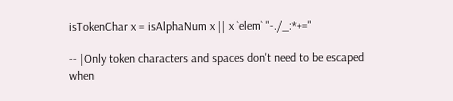isTokenChar x = isAlphaNum x || x `elem` "-./_:*+="

-- |Only token characters and spaces don't need to be escaped when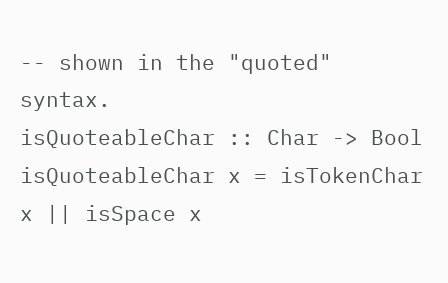-- shown in the "quoted" syntax.
isQuoteableChar :: Char -> Bool
isQuoteableChar x = isTokenChar x || isSpace x